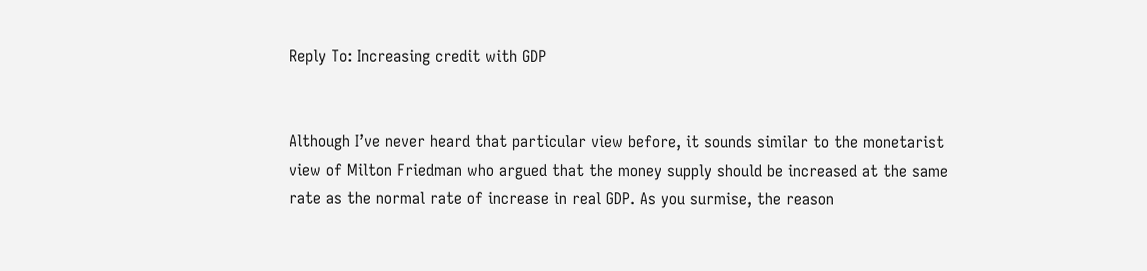Reply To: Increasing credit with GDP


Although I’ve never heard that particular view before, it sounds similar to the monetarist view of Milton Friedman who argued that the money supply should be increased at the same rate as the normal rate of increase in real GDP. As you surmise, the reason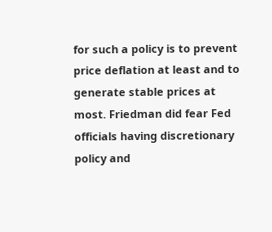for such a policy is to prevent price deflation at least and to generate stable prices at most. Friedman did fear Fed officials having discretionary policy and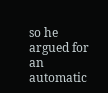so he argued for an automatic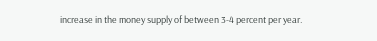increase in the money supply of between 3-4 percent per year.